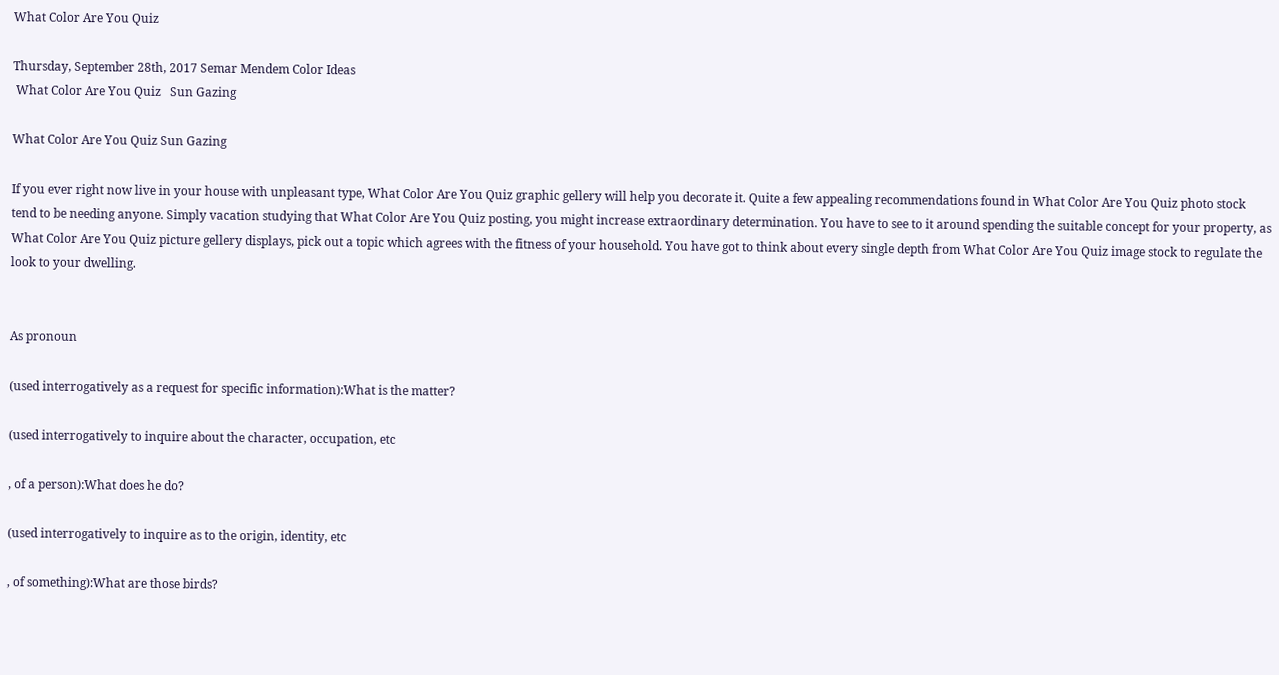What Color Are You Quiz

Thursday, September 28th, 2017 Semar Mendem Color Ideas
 What Color Are You Quiz   Sun Gazing

What Color Are You Quiz Sun Gazing

If you ever right now live in your house with unpleasant type, What Color Are You Quiz graphic gellery will help you decorate it. Quite a few appealing recommendations found in What Color Are You Quiz photo stock tend to be needing anyone. Simply vacation studying that What Color Are You Quiz posting, you might increase extraordinary determination. You have to see to it around spending the suitable concept for your property, as What Color Are You Quiz picture gellery displays, pick out a topic which agrees with the fitness of your household. You have got to think about every single depth from What Color Are You Quiz image stock to regulate the look to your dwelling.


As pronoun

(used interrogatively as a request for specific information):What is the matter?

(used interrogatively to inquire about the character, occupation, etc

, of a person):What does he do?

(used interrogatively to inquire as to the origin, identity, etc

, of something):What are those birds?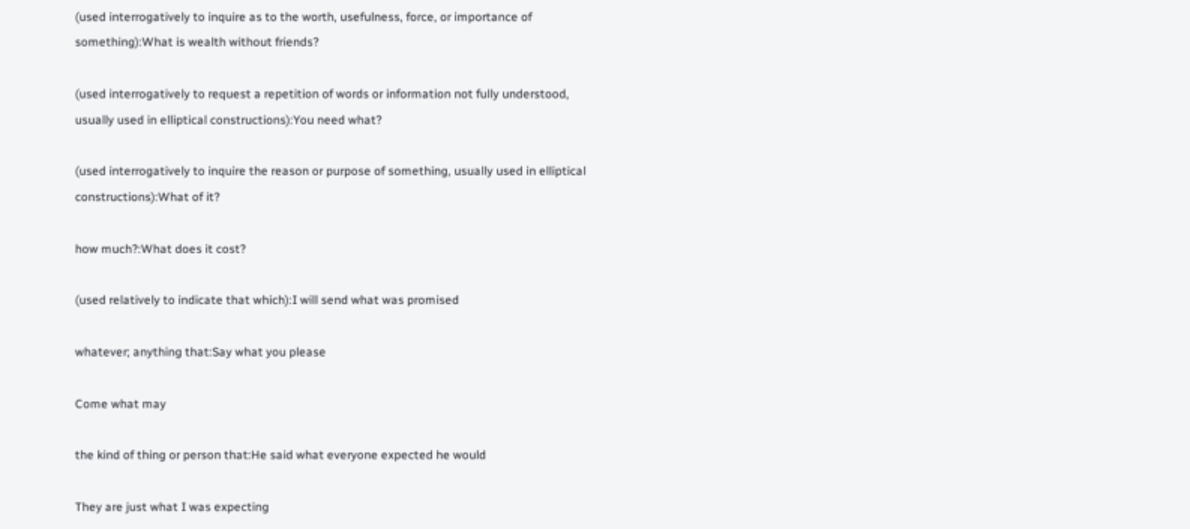(used interrogatively to inquire as to the worth, usefulness, force, or importance of something):What is wealth without friends?

(used interrogatively to request a repetition of words or information not fully understood, usually used in elliptical constructions):You need what?

(used interrogatively to inquire the reason or purpose of something, usually used in elliptical constructions):What of it?

how much?:What does it cost?

(used relatively to indicate that which):I will send what was promised

whatever; anything that:Say what you please

Come what may

the kind of thing or person that:He said what everyone expected he would

They are just what I was expecting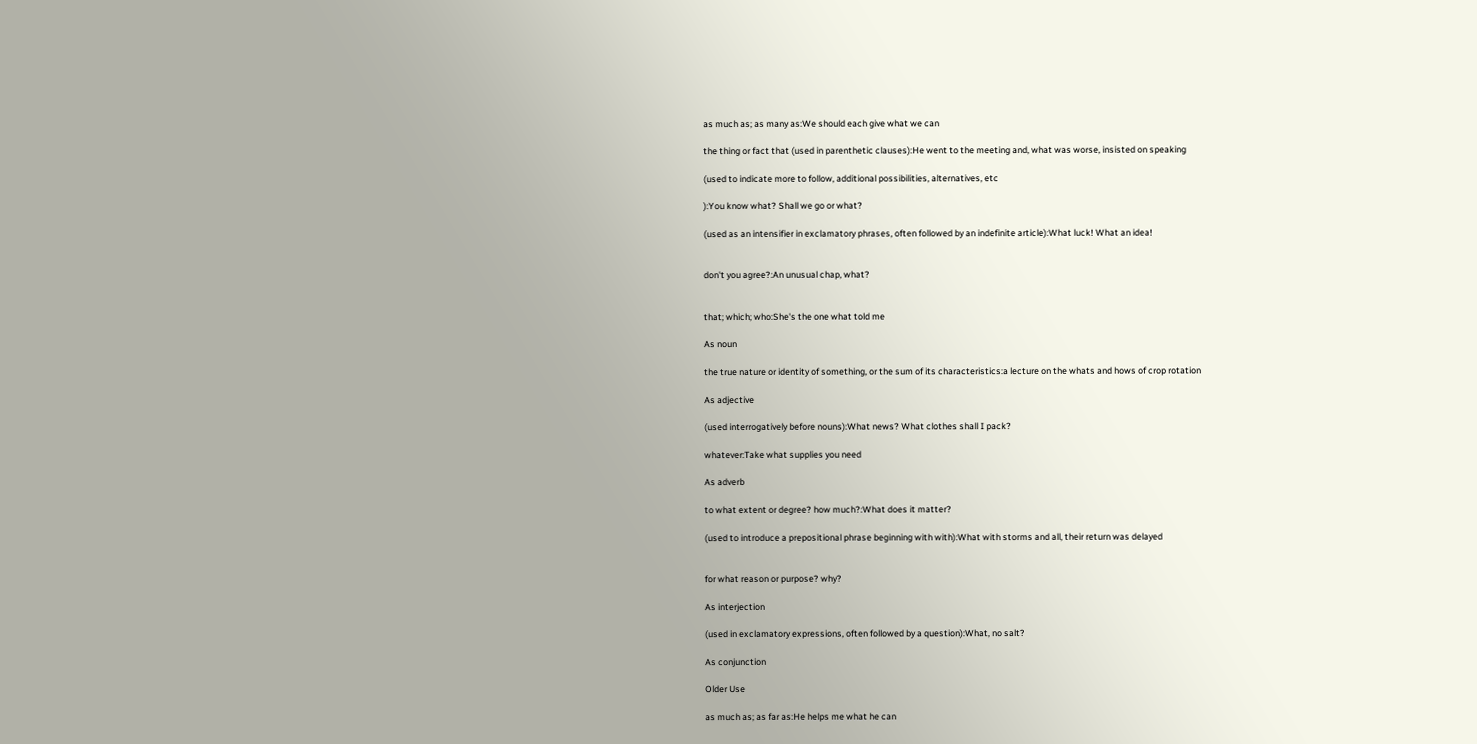as much as; as many as:We should each give what we can

the thing or fact that (used in parenthetic clauses):He went to the meeting and, what was worse, insisted on speaking

(used to indicate more to follow, additional possibilities, alternatives, etc

):You know what? Shall we go or what?

(used as an intensifier in exclamatory phrases, often followed by an indefinite article):What luck! What an idea!


don't you agree?:An unusual chap, what?


that; which; who:She's the one what told me

As noun

the true nature or identity of something, or the sum of its characteristics:a lecture on the whats and hows of crop rotation

As adjective

(used interrogatively before nouns):What news? What clothes shall I pack?

whatever:Take what supplies you need

As adverb

to what extent or degree? how much?:What does it matter?

(used to introduce a prepositional phrase beginning with with):What with storms and all, their return was delayed


for what reason or purpose? why?

As interjection

(used in exclamatory expressions, often followed by a question):What, no salt?

As conjunction

Older Use

as much as; as far as:He helps me what he can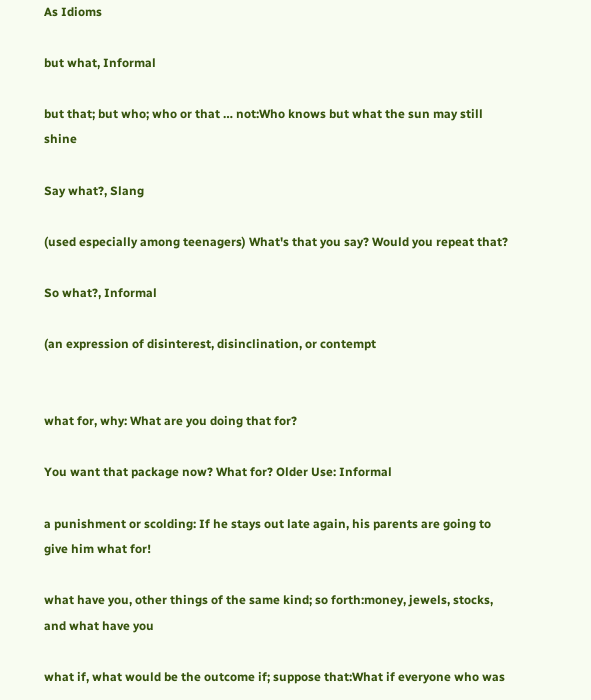As Idioms

but what, Informal

but that; but who; who or that … not:Who knows but what the sun may still shine

Say what?, Slang

(used especially among teenagers) What's that you say? Would you repeat that?

So what?, Informal

(an expression of disinterest, disinclination, or contempt


what for, why: What are you doing that for?

You want that package now? What for? Older Use: Informal

a punishment or scolding: If he stays out late again, his parents are going to give him what for!

what have you, other things of the same kind; so forth:money, jewels, stocks, and what have you

what if, what would be the outcome if; suppose that:What if everyone who was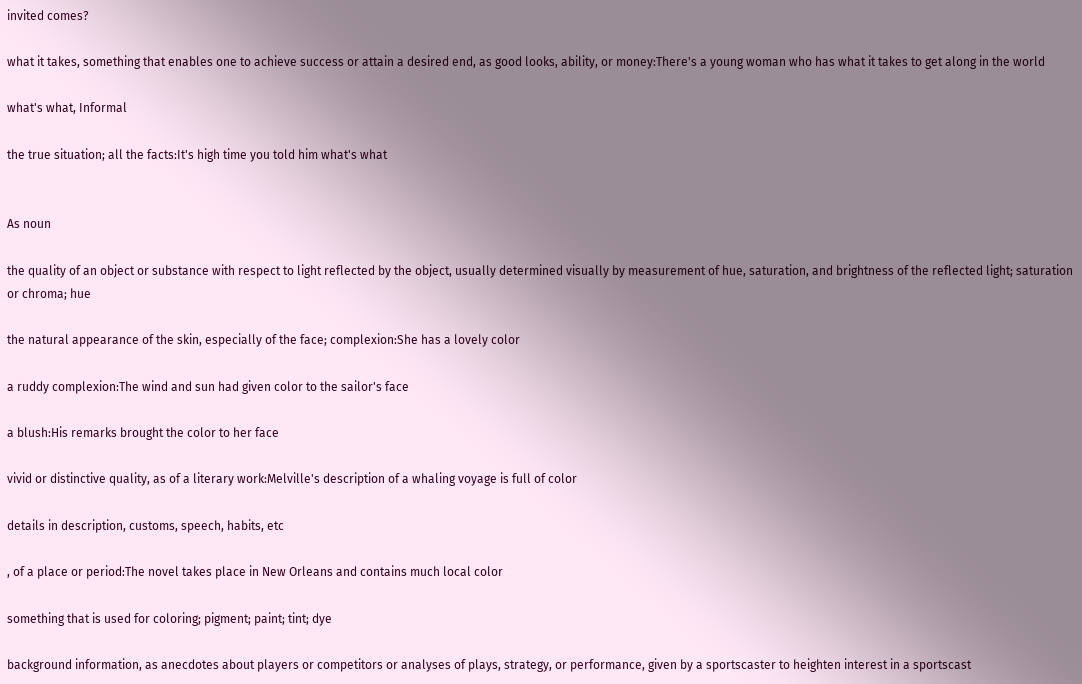invited comes?

what it takes, something that enables one to achieve success or attain a desired end, as good looks, ability, or money:There's a young woman who has what it takes to get along in the world

what's what, Informal

the true situation; all the facts:It's high time you told him what's what


As noun

the quality of an object or substance with respect to light reflected by the object, usually determined visually by measurement of hue, saturation, and brightness of the reflected light; saturation or chroma; hue

the natural appearance of the skin, especially of the face; complexion:She has a lovely color

a ruddy complexion:The wind and sun had given color to the sailor's face

a blush:His remarks brought the color to her face

vivid or distinctive quality, as of a literary work:Melville's description of a whaling voyage is full of color

details in description, customs, speech, habits, etc

, of a place or period:The novel takes place in New Orleans and contains much local color

something that is used for coloring; pigment; paint; tint; dye

background information, as anecdotes about players or competitors or analyses of plays, strategy, or performance, given by a sportscaster to heighten interest in a sportscast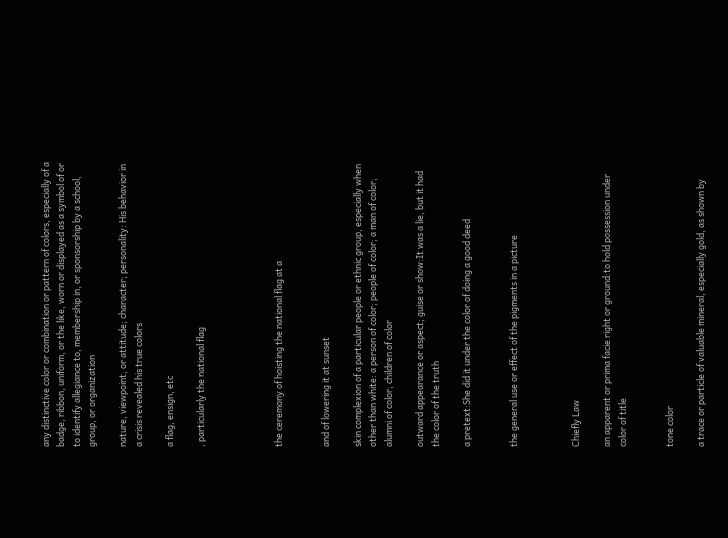any distinctive color or combination or pattern of colors, especially of a badge, ribbon, uniform, or the like, worn or displayed as a symbol of or to identify allegiance to, membership in, or sponsorship by a school, group, or organization

nature, viewpoint, or attitude; character; personality: His behavior in a crisis revealed his true colors

a flag, ensign, etc

, particularly the national flag




the ceremony of hoisting the national flag at a


and of lowering it at sunset

skin complexion of a particular people or ethnic group, especially when other than white: a person of color; people of color; a man of color; alumni of color; children of color

outward appearance or aspect; guise or show:It was a lie, but it had the color of the truth

a pretext:She did it under the color of doing a good deed


the general use or effect of the pigments in a picture



Chiefly Law

an apparent or prima facie right or ground:to hold possession under color of title


tone color

a trace or particle of valuable mineral, especially gold, as shown by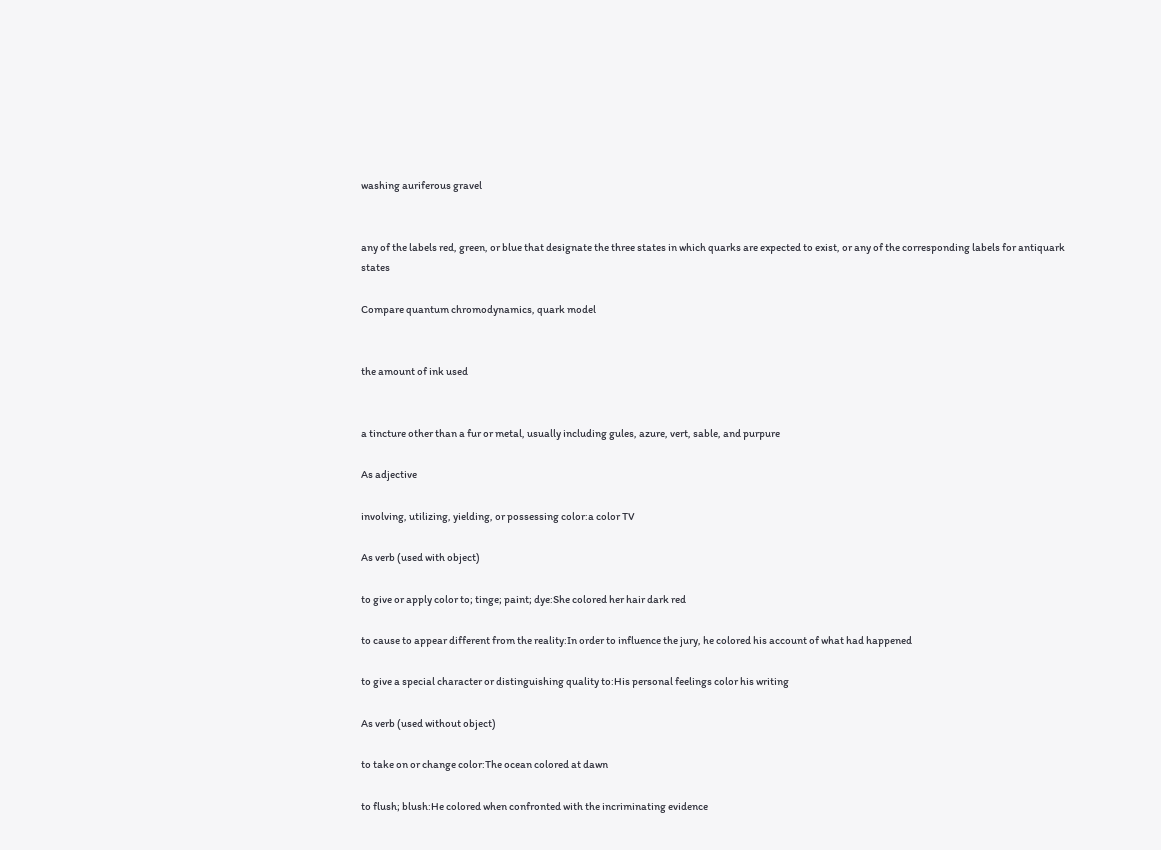washing auriferous gravel


any of the labels red, green, or blue that designate the three states in which quarks are expected to exist, or any of the corresponding labels for antiquark states

Compare quantum chromodynamics, quark model


the amount of ink used


a tincture other than a fur or metal, usually including gules, azure, vert, sable, and purpure

As adjective

involving, utilizing, yielding, or possessing color:a color TV

As verb (used with object)

to give or apply color to; tinge; paint; dye:She colored her hair dark red

to cause to appear different from the reality:In order to influence the jury, he colored his account of what had happened

to give a special character or distinguishing quality to:His personal feelings color his writing

As verb (used without object)

to take on or change color:The ocean colored at dawn

to flush; blush:He colored when confronted with the incriminating evidence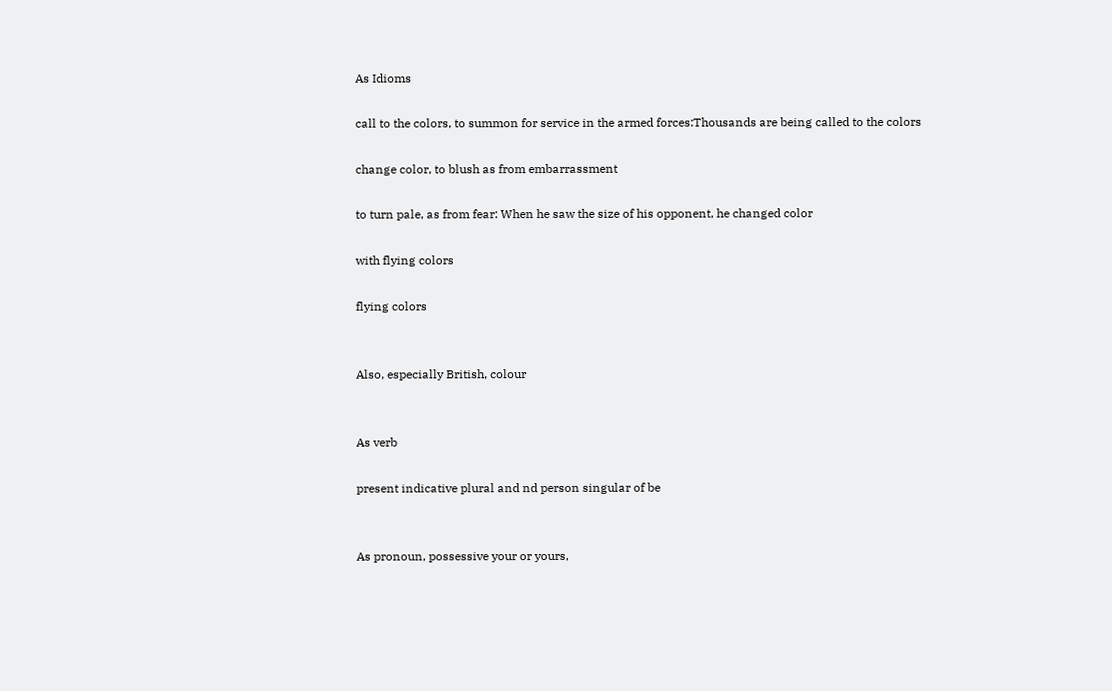As Idioms

call to the colors, to summon for service in the armed forces:Thousands are being called to the colors

change color, to blush as from embarrassment

to turn pale, as from fear: When he saw the size of his opponent, he changed color

with flying colors

flying colors


Also, especially British, colour


As verb

present indicative plural and nd person singular of be


As pronoun, possessive your or yours,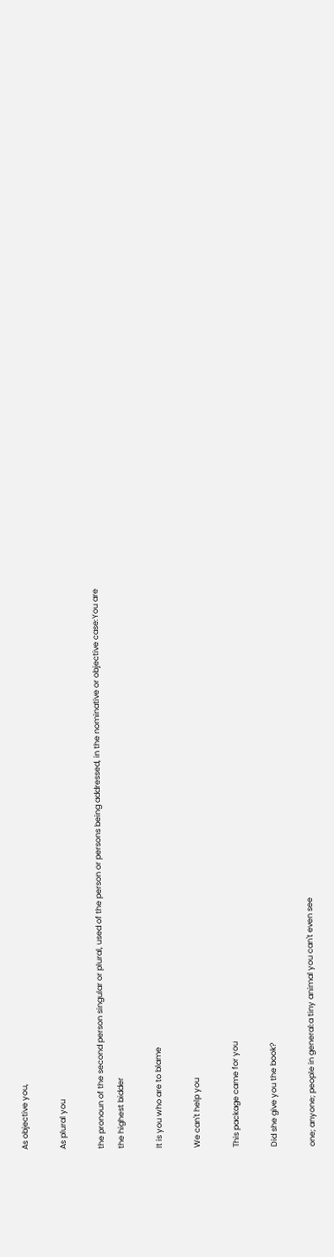As objective you,

As plural you

the pronoun of the second person singular or plural, used of the person or persons being addressed, in the nominative or objective case:You are the highest bidder

It is you who are to blame

We can't help you

This package came for you

Did she give you the book?

one; anyone; people in general:a tiny animal you can't even see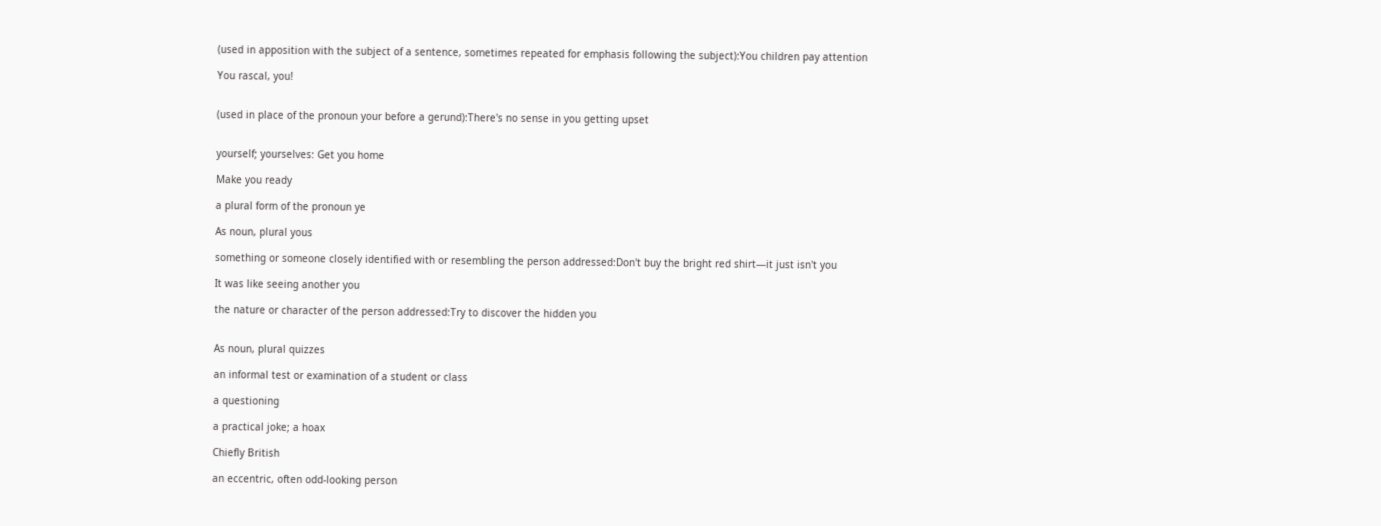(used in apposition with the subject of a sentence, sometimes repeated for emphasis following the subject):You children pay attention

You rascal, you!


(used in place of the pronoun your before a gerund):There's no sense in you getting upset


yourself; yourselves: Get you home

Make you ready

a plural form of the pronoun ye

As noun, plural yous

something or someone closely identified with or resembling the person addressed:Don't buy the bright red shirt—it just isn't you

It was like seeing another you

the nature or character of the person addressed:Try to discover the hidden you


As noun, plural quizzes

an informal test or examination of a student or class

a questioning

a practical joke; a hoax

Chiefly British

an eccentric, often odd-looking person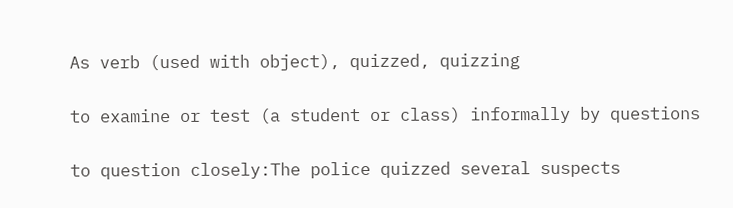As verb (used with object), quizzed, quizzing

to examine or test (a student or class) informally by questions

to question closely:The police quizzed several suspects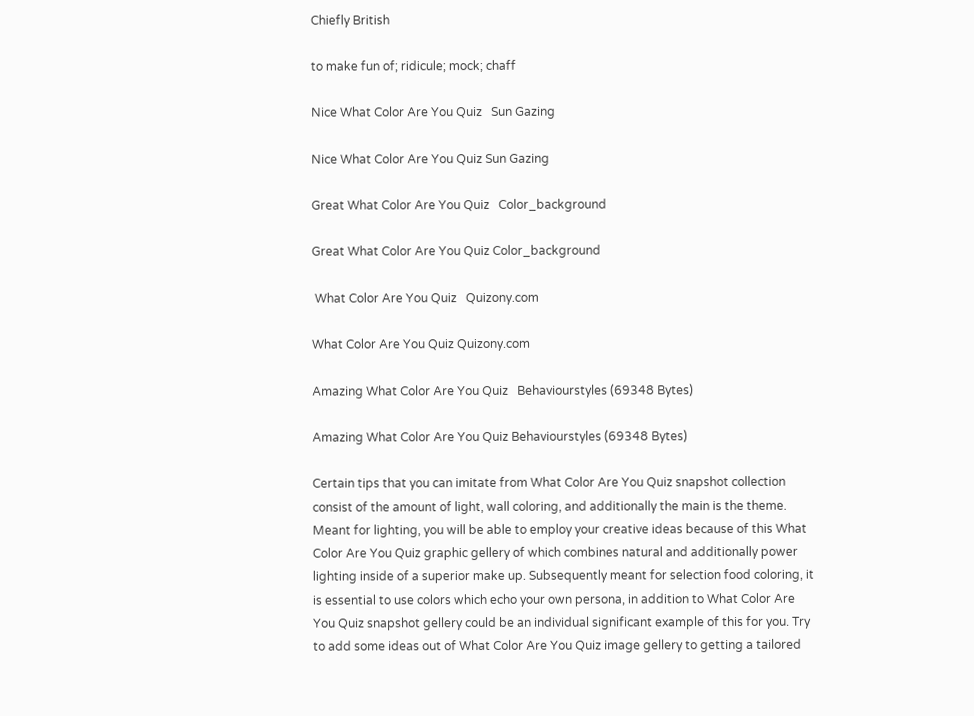Chiefly British

to make fun of; ridicule; mock; chaff

Nice What Color Are You Quiz   Sun Gazing

Nice What Color Are You Quiz Sun Gazing

Great What Color Are You Quiz   Color_background

Great What Color Are You Quiz Color_background

 What Color Are You Quiz   Quizony.com

What Color Are You Quiz Quizony.com

Amazing What Color Are You Quiz   Behaviourstyles (69348 Bytes)

Amazing What Color Are You Quiz Behaviourstyles (69348 Bytes)

Certain tips that you can imitate from What Color Are You Quiz snapshot collection consist of the amount of light, wall coloring, and additionally the main is the theme. Meant for lighting, you will be able to employ your creative ideas because of this What Color Are You Quiz graphic gellery of which combines natural and additionally power lighting inside of a superior make up. Subsequently meant for selection food coloring, it is essential to use colors which echo your own persona, in addition to What Color Are You Quiz snapshot gellery could be an individual significant example of this for you. Try to add some ideas out of What Color Are You Quiz image gellery to getting a tailored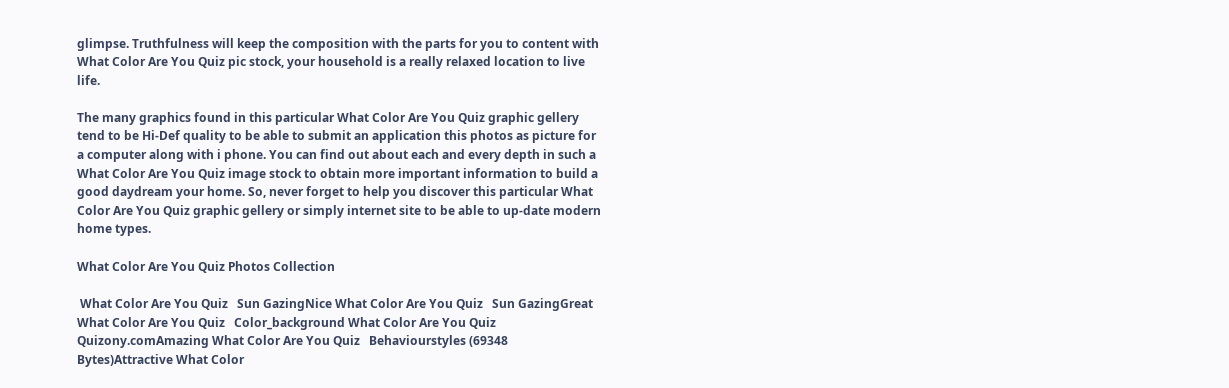glimpse. Truthfulness will keep the composition with the parts for you to content with What Color Are You Quiz pic stock, your household is a really relaxed location to live life.

The many graphics found in this particular What Color Are You Quiz graphic gellery tend to be Hi-Def quality to be able to submit an application this photos as picture for a computer along with i phone. You can find out about each and every depth in such a What Color Are You Quiz image stock to obtain more important information to build a good daydream your home. So, never forget to help you discover this particular What Color Are You Quiz graphic gellery or simply internet site to be able to up-date modern home types.

What Color Are You Quiz Photos Collection

 What Color Are You Quiz   Sun GazingNice What Color Are You Quiz   Sun GazingGreat What Color Are You Quiz   Color_background What Color Are You Quiz   Quizony.comAmazing What Color Are You Quiz   Behaviourstyles (69348 Bytes)Attractive What Color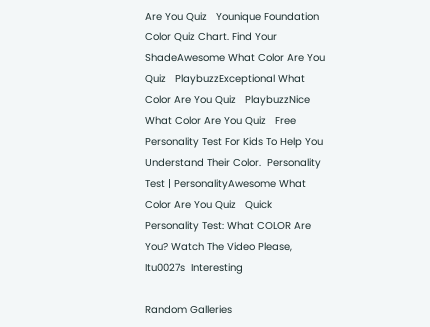Are You Quiz   Younique Foundation Color Quiz Chart. Find Your ShadeAwesome What Color Are You Quiz   PlaybuzzExceptional What Color Are You Quiz   PlaybuzzNice What Color Are You Quiz   Free Personality Test For Kids To Help You Understand Their Color.  Personality Test | PersonalityAwesome What Color Are You Quiz   Quick Personality Test: What COLOR Are You? Watch The Video Please, Itu0027s  Interesting

Random Galleries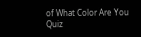of What Color Are You Quiz